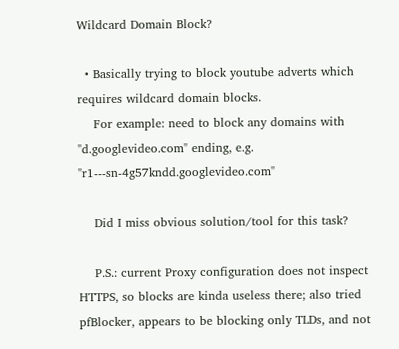Wildcard Domain Block?

  • Basically trying to block youtube adverts which requires wildcard domain blocks.
    For example: need to block any domains with "d.googlevideo.com" ending, e.g. "r1---sn-4g57kndd.googlevideo.com"

    Did I miss obvious solution/tool for this task?

    P.S.: current Proxy configuration does not inspect HTTPS, so blocks are kinda useless there; also tried pfBlocker, appears to be blocking only TLDs, and not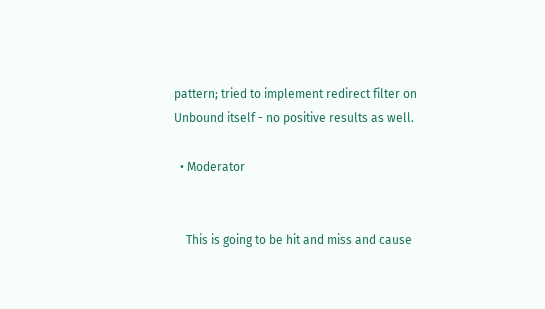pattern; tried to implement redirect filter on Unbound itself - no positive results as well.

  • Moderator


    This is going to be hit and miss and cause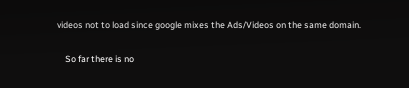videos not to load since google mixes the Ads/Videos on the same domain.

    So far there is no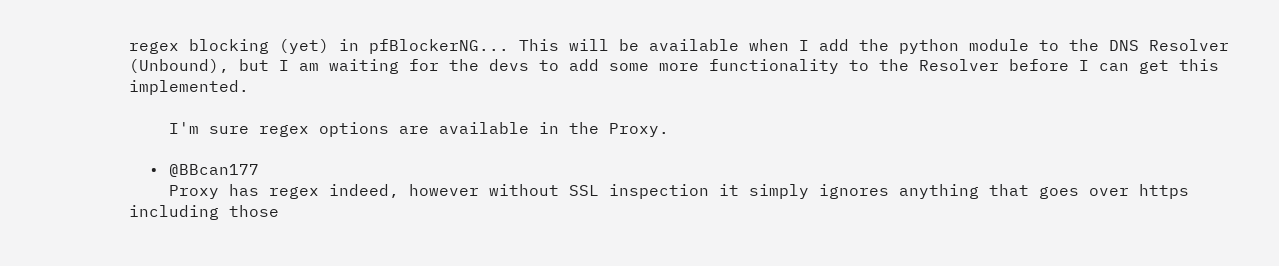regex blocking (yet) in pfBlockerNG... This will be available when I add the python module to the DNS Resolver (Unbound), but I am waiting for the devs to add some more functionality to the Resolver before I can get this implemented.

    I'm sure regex options are available in the Proxy.

  • @BBcan177
    Proxy has regex indeed, however without SSL inspection it simply ignores anything that goes over https including those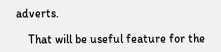adverts.

    That will be useful feature for the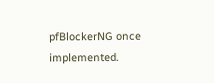pfBlockerNG once implemented.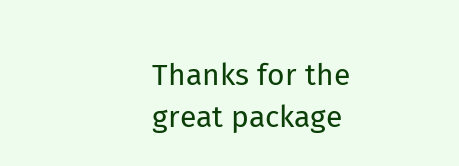Thanks for the great package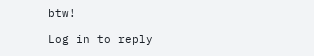btw!

Log in to reply